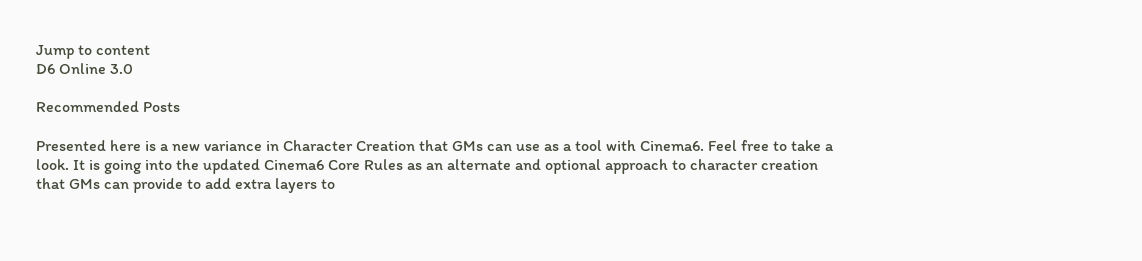Jump to content
D6 Online 3.0

Recommended Posts

Presented here is a new variance in Character Creation that GMs can use as a tool with Cinema6. Feel free to take a look. It is going into the updated Cinema6 Core Rules as an alternate and optional approach to character creation that GMs can provide to add extra layers to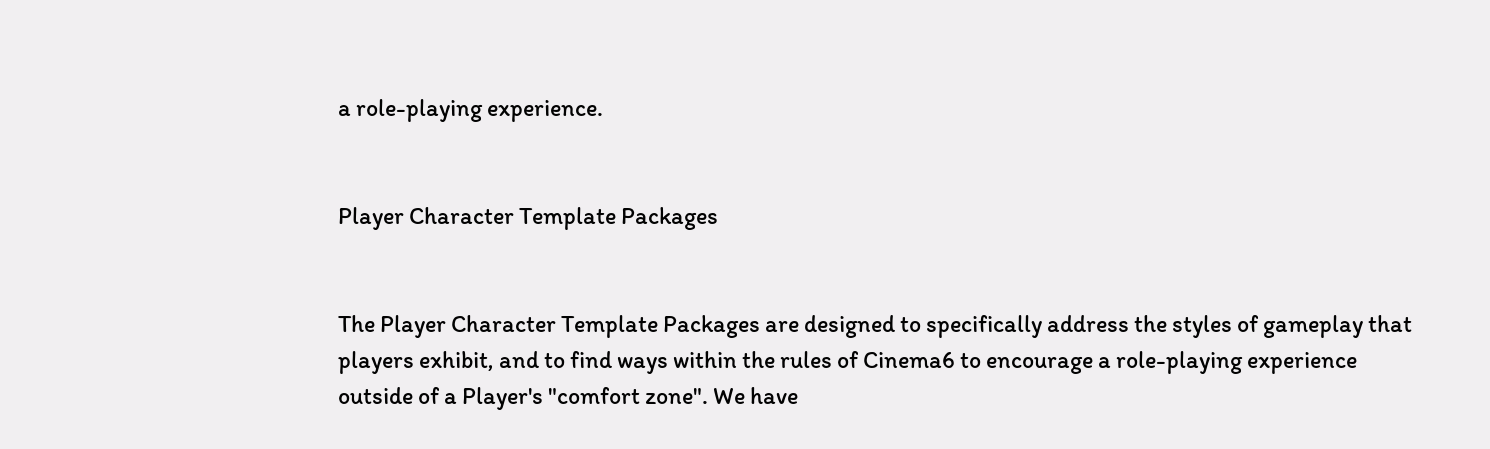a role-playing experience.


Player Character Template Packages


The Player Character Template Packages are designed to specifically address the styles of gameplay that players exhibit, and to find ways within the rules of Cinema6 to encourage a role-playing experience outside of a Player's "comfort zone". We have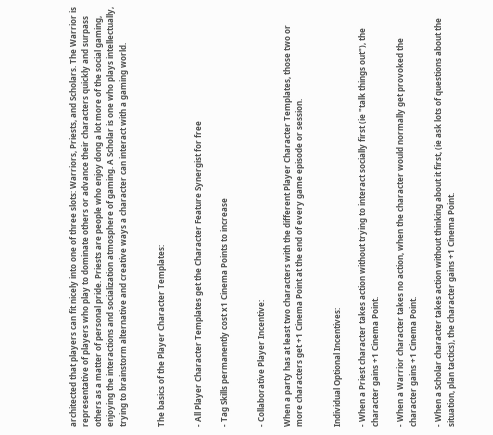architected that players can fit nicely into one of three slots: Warriors, Priests, and Scholars. The Warrior is representative of players who play to dominate others or advance their characters quickly and surpass others as a matter of personal pride. Priests are people who enjoy dong a lot more of the social gaming, enjoying the interactions and socialization atmosphere of gaming. A Scholar is one who plays intellectually, trying to brainstorm alternative and creative ways a character can interact with a gaming world.


The basics of the Player Character Templates:


- All Player Character Templates get the Character Feature Synergist for free

- Tag Skills permanently cost x1 Cinema Points to increase


- Collaborative Player Incentive:

When a party has at least two characters with the different Player Character Templates, those two or more characters get +1 Cinema Point at the end of every game episode or session.


Individual Optional Incentives:

- When a Priest character takes action without trying to interact socially first (ie "talk things out"), the character gains +1 Cinema Point.

- When a Warrior character takes no action, when the character would normally get provoked the character gains +1 Cinema Point.

- When a Scholar character takes action without thinking about it first, (ie ask lots of questions about the situation, plan tactics), the character gains +1 Cinema Point.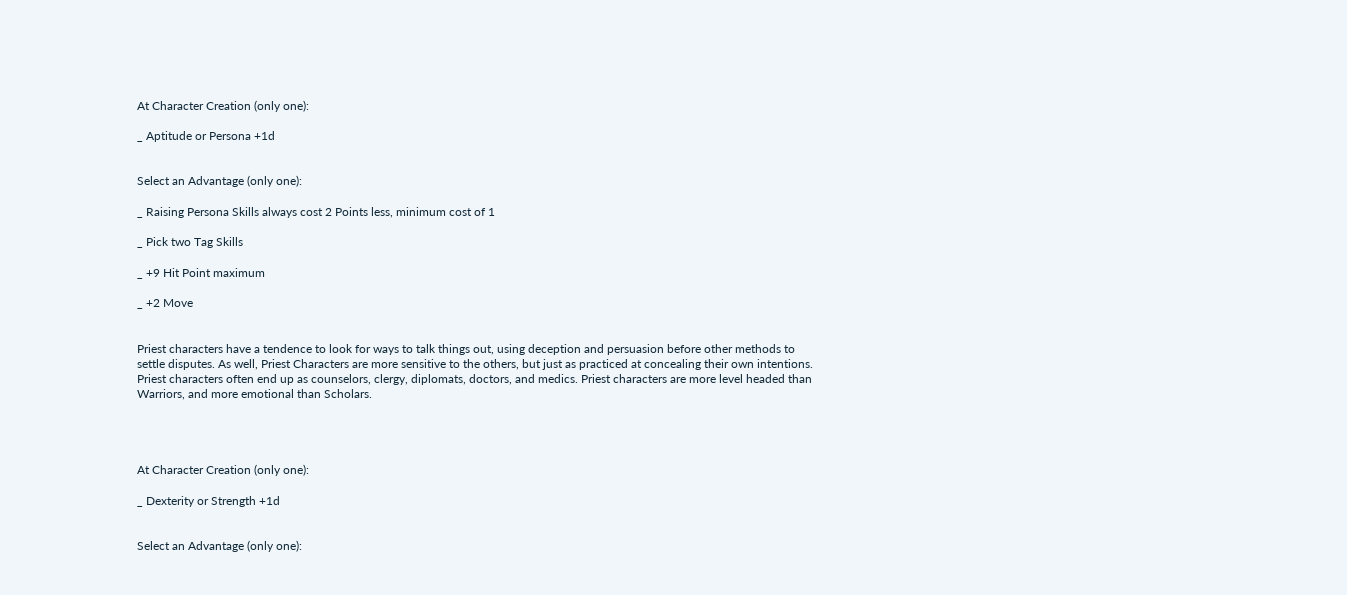At Character Creation (only one):

_ Aptitude or Persona +1d


Select an Advantage (only one):

_ Raising Persona Skills always cost 2 Points less, minimum cost of 1

_ Pick two Tag Skills

_ +9 Hit Point maximum

_ +2 Move


Priest characters have a tendence to look for ways to talk things out, using deception and persuasion before other methods to settle disputes. As well, Priest Characters are more sensitive to the others, but just as practiced at concealing their own intentions. Priest characters often end up as counselors, clergy, diplomats, doctors, and medics. Priest characters are more level headed than Warriors, and more emotional than Scholars.




At Character Creation (only one):

_ Dexterity or Strength +1d


Select an Advantage (only one):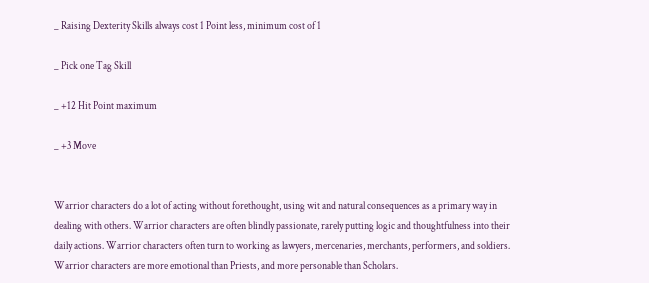_ Raising Dexterity Skills always cost 1 Point less, minimum cost of 1

_ Pick one Tag Skill

_ +12 Hit Point maximum

_ +3 Move


Warrior characters do a lot of acting without forethought, using wit and natural consequences as a primary way in dealing with others. Warrior characters are often blindly passionate, rarely putting logic and thoughtfulness into their daily actions. Warrior characters often turn to working as lawyers, mercenaries, merchants, performers, and soldiers. Warrior characters are more emotional than Priests, and more personable than Scholars.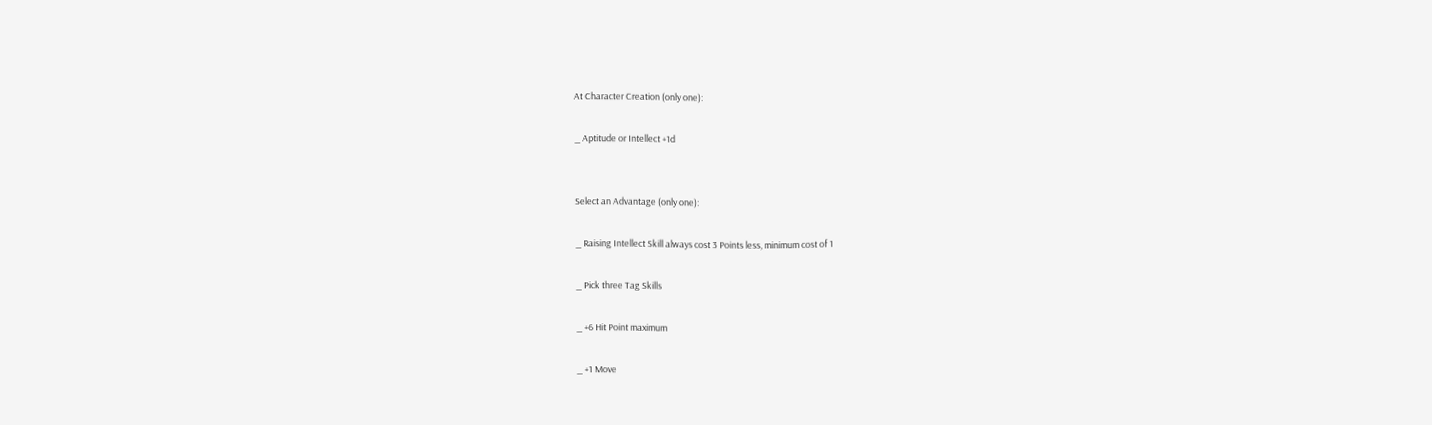At Character Creation (only one):

_ Aptitude or Intellect +1d


Select an Advantage (only one):

_ Raising Intellect Skill always cost 3 Points less, minimum cost of 1

_ Pick three Tag Skills

_ +6 Hit Point maximum

_ +1 Move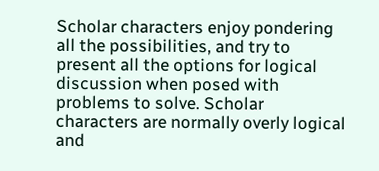Scholar characters enjoy pondering all the possibilities, and try to present all the options for logical discussion when posed with problems to solve. Scholar characters are normally overly logical and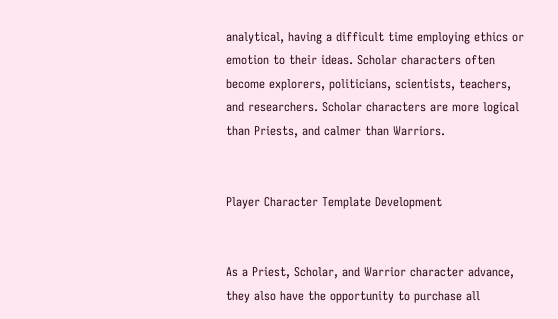analytical, having a difficult time employing ethics or emotion to their ideas. Scholar characters often become explorers, politicians, scientists, teachers, and researchers. Scholar characters are more logical than Priests, and calmer than Warriors.


Player Character Template Development


As a Priest, Scholar, and Warrior character advance, they also have the opportunity to purchase all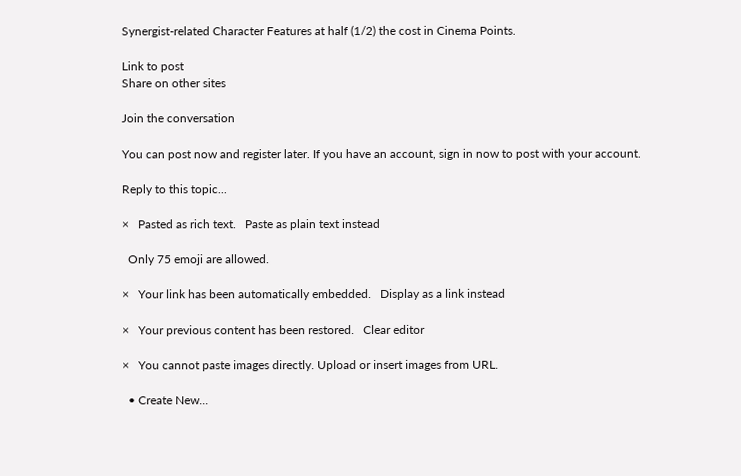Synergist-related Character Features at half (1/2) the cost in Cinema Points.

Link to post
Share on other sites

Join the conversation

You can post now and register later. If you have an account, sign in now to post with your account.

Reply to this topic...

×   Pasted as rich text.   Paste as plain text instead

  Only 75 emoji are allowed.

×   Your link has been automatically embedded.   Display as a link instead

×   Your previous content has been restored.   Clear editor

×   You cannot paste images directly. Upload or insert images from URL.

  • Create New...